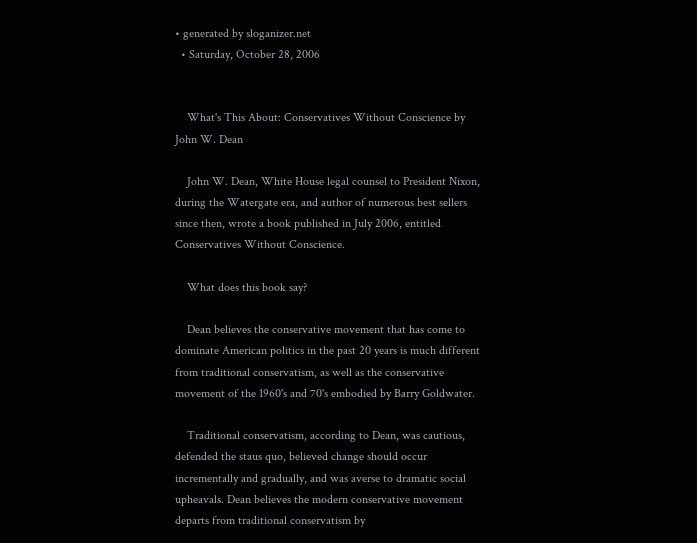• generated by sloganizer.net
  • Saturday, October 28, 2006


    What's This About: Conservatives Without Conscience by John W. Dean

    John W. Dean, White House legal counsel to President Nixon, during the Watergate era, and author of numerous best sellers since then, wrote a book published in July 2006, entitled Conservatives Without Conscience.

    What does this book say?

    Dean believes the conservative movement that has come to dominate American politics in the past 20 years is much different from traditional conservatism, as well as the conservative movement of the 1960's and 70's embodied by Barry Goldwater.

    Traditional conservatism, according to Dean, was cautious, defended the staus quo, believed change should occur incrementally and gradually, and was averse to dramatic social upheavals. Dean believes the modern conservative movement departs from traditional conservatism by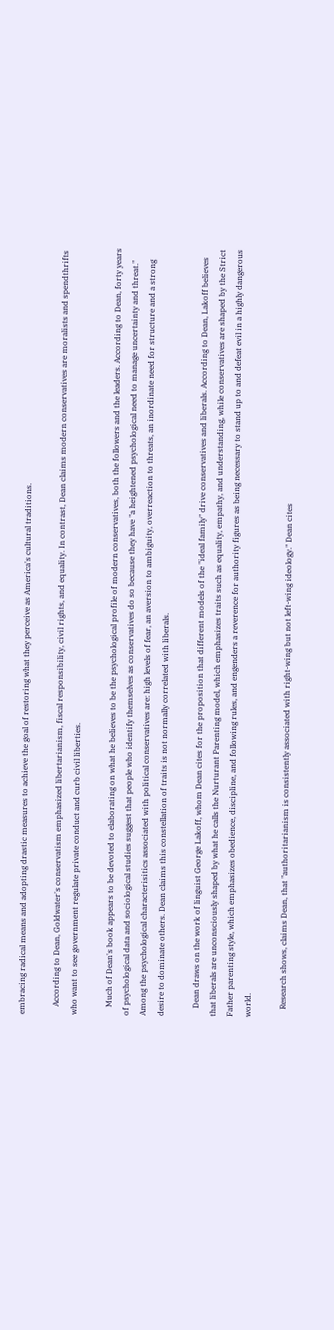embracing radical means and adopting drastic measures to achieve the goal of restoring what they perceive as America's cultural traditions.

    According to Dean, Goldwater's conservatism emphasized libertarianism, fiscal responsibility, civil rights, and equality. In contrast, Dean claims modern conservatives are moralists and spendthrifts who want to see government regulate private conduct and curb civil liberties.

    Much of Dean's book appears to be devoted to elaborating on what he believes to be the psychological profile of modern conservatives, both the followers and the leaders. According to Dean, forty years of psychological data and sociological studies suggest that people who identify themselves as conservatives do so because they have "a heightened psychological need to manage uncertainty and threat." Among the psychological characterisitics associated with political conservatives are: high levels of fear, an aversion to ambiguity, overreaction to threats, an inordinate need for structure and a strong desire to dominate others. Dean claims this constellation of traits is not normally correlated with liberals.

    Dean draws on the work of linguist George Lakoff, whom Dean cites for the proposition that different models of the "ideal family" drive conservatives and liberals. According to Dean, Lakoff believes that liberals are unconsciously shaped by what he calls the Nurturant Parenting model, which emphasizes traits such as equality, empathy, and understanding, while conservatives are shaped by the Strict Father parenting style, which emphasizes obedience, discipline, and following rules, and engenders a reverence for authority figures as being necessary to stand up to and defeat evil in a highly dangerous world.

    Research shows, claims Dean, that "authoritarianism is consistently associated with right-wing but not left-wing ideology." Dean cites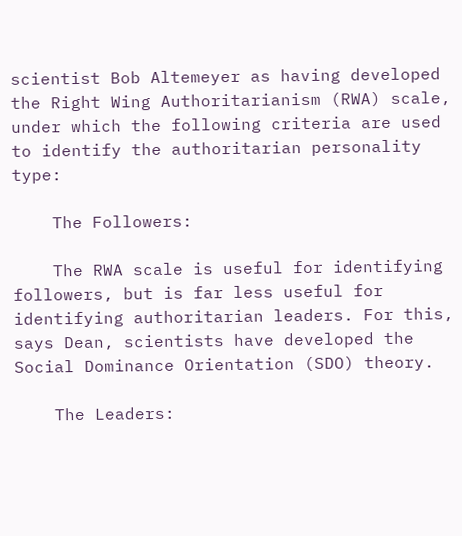scientist Bob Altemeyer as having developed the Right Wing Authoritarianism (RWA) scale, under which the following criteria are used to identify the authoritarian personality type:

    The Followers:

    The RWA scale is useful for identifying followers, but is far less useful for identifying authoritarian leaders. For this, says Dean, scientists have developed the Social Dominance Orientation (SDO) theory.

    The Leaders: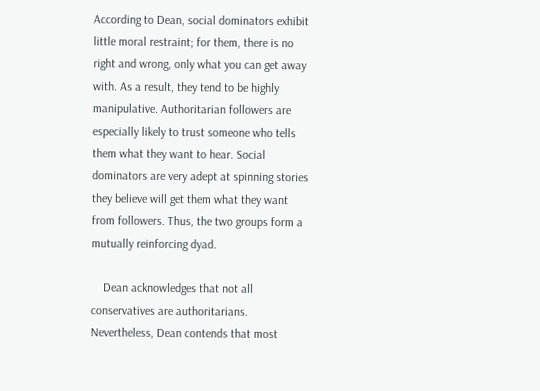According to Dean, social dominators exhibit little moral restraint; for them, there is no right and wrong, only what you can get away with. As a result, they tend to be highly manipulative. Authoritarian followers are especially likely to trust someone who tells them what they want to hear. Social dominators are very adept at spinning stories they believe will get them what they want from followers. Thus, the two groups form a mutually reinforcing dyad.

    Dean acknowledges that not all conservatives are authoritarians. Nevertheless, Dean contends that most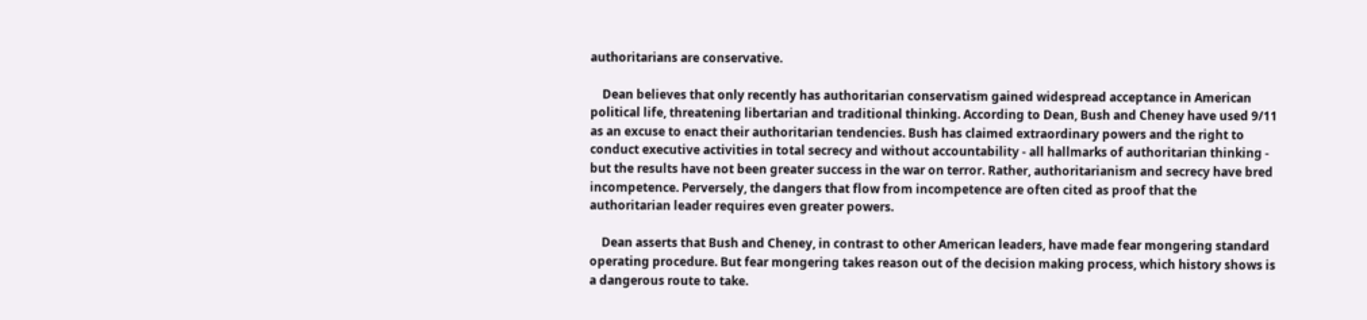authoritarians are conservative.

    Dean believes that only recently has authoritarian conservatism gained widespread acceptance in American political life, threatening libertarian and traditional thinking. According to Dean, Bush and Cheney have used 9/11 as an excuse to enact their authoritarian tendencies. Bush has claimed extraordinary powers and the right to conduct executive activities in total secrecy and without accountability - all hallmarks of authoritarian thinking - but the results have not been greater success in the war on terror. Rather, authoritarianism and secrecy have bred incompetence. Perversely, the dangers that flow from incompetence are often cited as proof that the authoritarian leader requires even greater powers.

    Dean asserts that Bush and Cheney, in contrast to other American leaders, have made fear mongering standard operating procedure. But fear mongering takes reason out of the decision making process, which history shows is a dangerous route to take.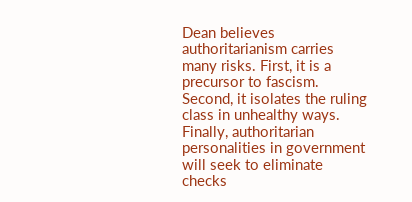Dean believes authoritarianism carries many risks. First, it is a precursor to fascism. Second, it isolates the ruling class in unhealthy ways. Finally, authoritarian personalities in government will seek to eliminate checks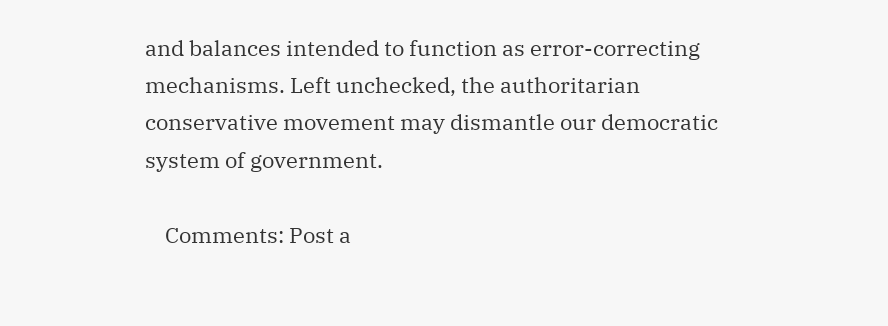and balances intended to function as error-correcting mechanisms. Left unchecked, the authoritarian conservative movement may dismantle our democratic system of government.

    Comments: Post a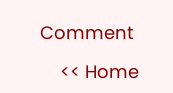Comment

    << Home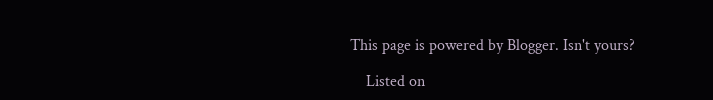This page is powered by Blogger. Isn't yours?

    Listed on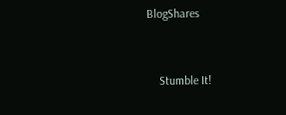BlogShares


    Stumble It!